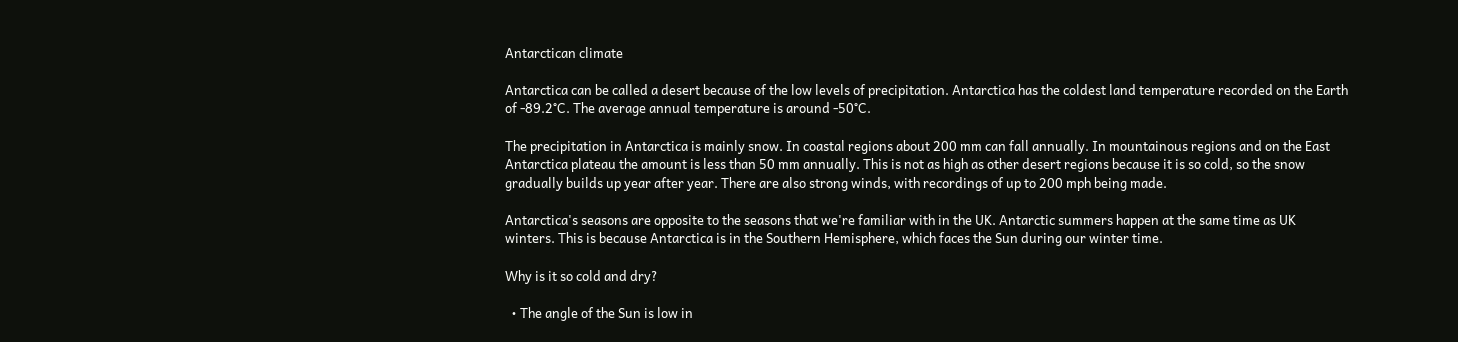Antarctican climate

Antarctica can be called a desert because of the low levels of precipitation. Antarctica has the coldest land temperature recorded on the Earth of -89.2°C. The average annual temperature is around -50°C.

The precipitation in Antarctica is mainly snow. In coastal regions about 200 mm can fall annually. In mountainous regions and on the East Antarctica plateau the amount is less than 50 mm annually. This is not as high as other desert regions because it is so cold, so the snow gradually builds up year after year. There are also strong winds, with recordings of up to 200 mph being made.

Antarctica's seasons are opposite to the seasons that we're familiar with in the UK. Antarctic summers happen at the same time as UK winters. This is because Antarctica is in the Southern Hemisphere, which faces the Sun during our winter time.

Why is it so cold and dry?

  • The angle of the Sun is low in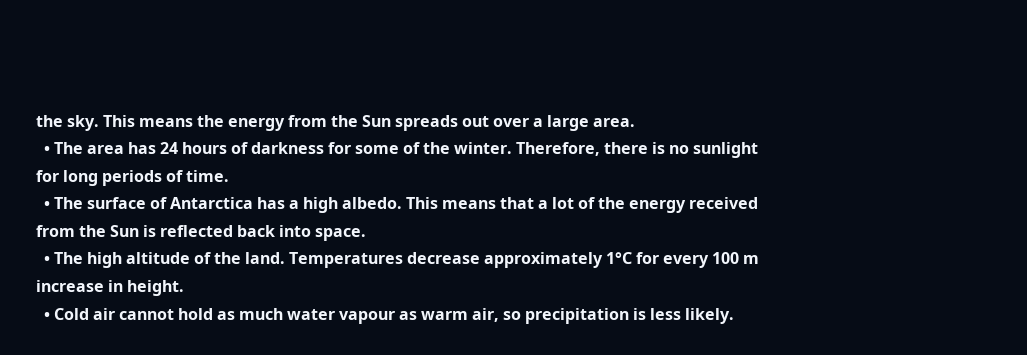the sky. This means the energy from the Sun spreads out over a large area.
  • The area has 24 hours of darkness for some of the winter. Therefore, there is no sunlight for long periods of time.
  • The surface of Antarctica has a high albedo. This means that a lot of the energy received from the Sun is reflected back into space.
  • The high altitude of the land. Temperatures decrease approximately 1°C for every 100 m increase in height.
  • Cold air cannot hold as much water vapour as warm air, so precipitation is less likely.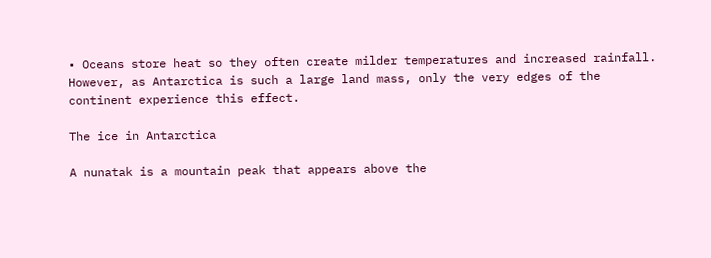• Oceans store heat so they often create milder temperatures and increased rainfall. However, as Antarctica is such a large land mass, only the very edges of the continent experience this effect.

The ice in Antarctica

A nunatak is a mountain peak that appears above the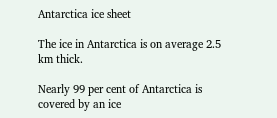Antarctica ice sheet

The ice in Antarctica is on average 2.5 km thick.

Nearly 99 per cent of Antarctica is covered by an ice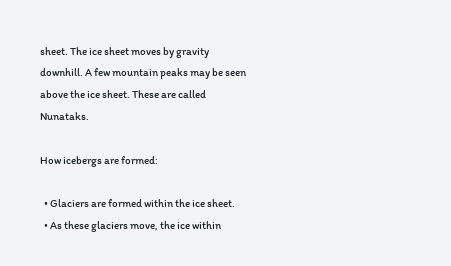sheet. The ice sheet moves by gravity downhill. A few mountain peaks may be seen above the ice sheet. These are called Nunataks.

How icebergs are formed:

  • Glaciers are formed within the ice sheet.
  • As these glaciers move, the ice within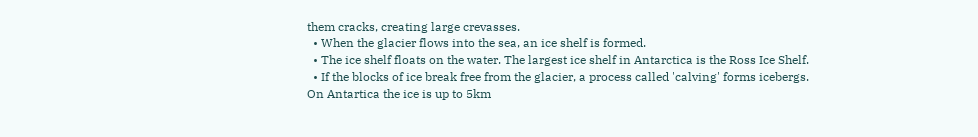them cracks, creating large crevasses.
  • When the glacier flows into the sea, an ice shelf is formed.
  • The ice shelf floats on the water. The largest ice shelf in Antarctica is the Ross Ice Shelf.
  • If the blocks of ice break free from the glacier, a process called 'calving' forms icebergs.
On Antartica the ice is up to 5km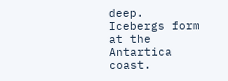deep. Icebergs form at the Antartica coast.